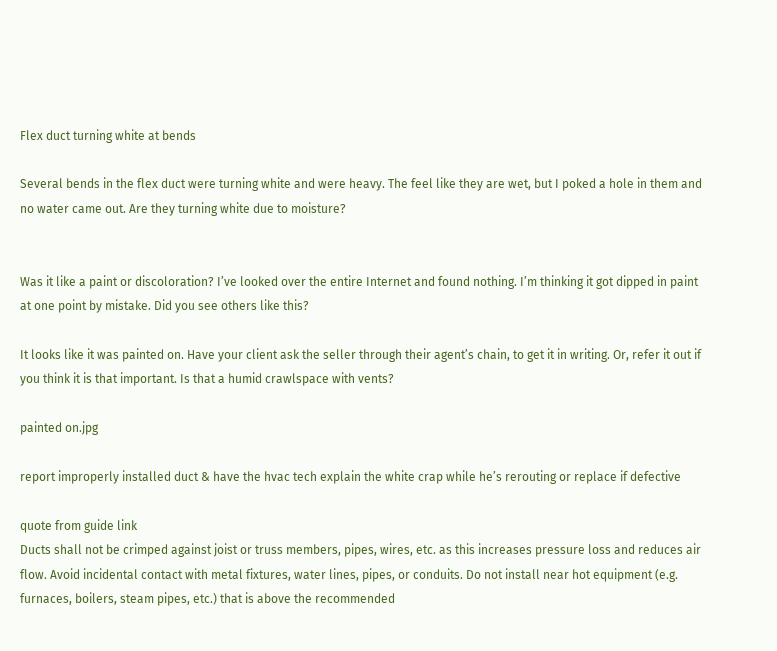Flex duct turning white at bends

Several bends in the flex duct were turning white and were heavy. The feel like they are wet, but I poked a hole in them and no water came out. Are they turning white due to moisture?


Was it like a paint or discoloration? I’ve looked over the entire Internet and found nothing. I’m thinking it got dipped in paint at one point by mistake. Did you see others like this?

It looks like it was painted on. Have your client ask the seller through their agent’s chain, to get it in writing. Or, refer it out if you think it is that important. Is that a humid crawlspace with vents?

painted on.jpg

report improperly installed duct & have the hvac tech explain the white crap while he’s rerouting or replace if defective

quote from guide link
Ducts shall not be crimped against joist or truss members, pipes, wires, etc. as this increases pressure loss and reduces air flow. Avoid incidental contact with metal fixtures, water lines, pipes, or conduits. Do not install near hot equipment (e.g. furnaces, boilers, steam pipes, etc.) that is above the recommended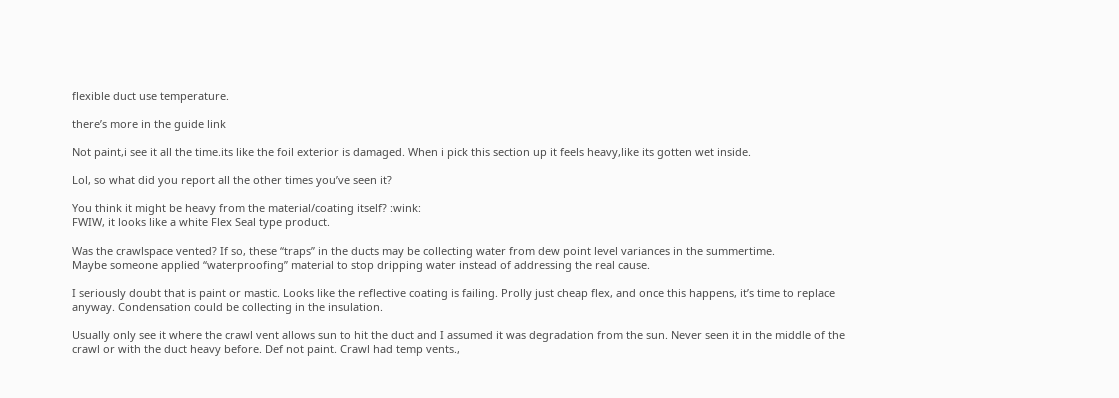flexible duct use temperature.

there’s more in the guide link

Not paint,i see it all the time.its like the foil exterior is damaged. When i pick this section up it feels heavy,like its gotten wet inside.

Lol, so what did you report all the other times you’ve seen it?

You think it might be heavy from the material/coating itself? :wink:
FWIW, it looks like a white Flex Seal type product.

Was the crawlspace vented? If so, these “traps” in the ducts may be collecting water from dew point level variances in the summertime.
Maybe someone applied “waterproofing” material to stop dripping water instead of addressing the real cause.

I seriously doubt that is paint or mastic. Looks like the reflective coating is failing. Prolly just cheap flex, and once this happens, it’s time to replace anyway. Condensation could be collecting in the insulation.

Usually only see it where the crawl vent allows sun to hit the duct and I assumed it was degradation from the sun. Never seen it in the middle of the crawl or with the duct heavy before. Def not paint. Crawl had temp vents.,